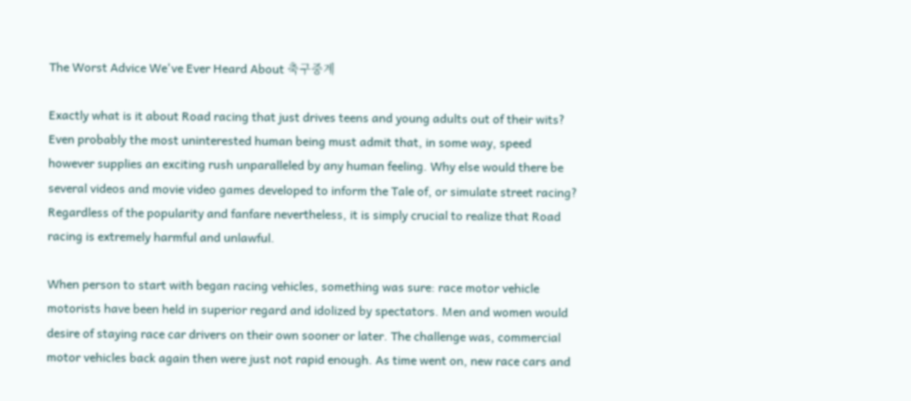The Worst Advice We've Ever Heard About 축구중계

Exactly what is it about Road racing that just drives teens and young adults out of their wits? Even probably the most uninterested human being must admit that, in some way, speed however supplies an exciting rush unparalleled by any human feeling. Why else would there be several videos and movie video games developed to inform the Tale of, or simulate street racing? Regardless of the popularity and fanfare nevertheless, it is simply crucial to realize that Road racing is extremely harmful and unlawful.

When person to start with began racing vehicles, something was sure: race motor vehicle motorists have been held in superior regard and idolized by spectators. Men and women would desire of staying race car drivers on their own sooner or later. The challenge was, commercial motor vehicles back again then were just not rapid enough. As time went on, new race cars and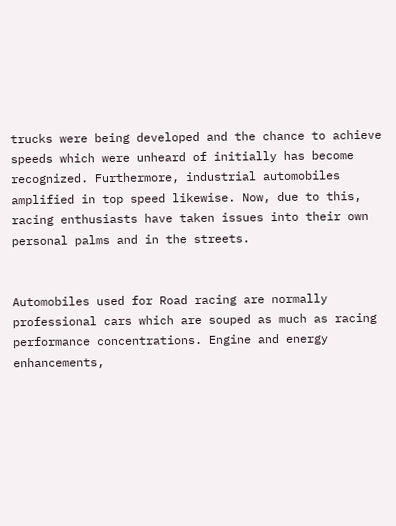trucks were being developed and the chance to achieve speeds which were unheard of initially has become recognized. Furthermore, industrial automobiles amplified in top speed likewise. Now, due to this, racing enthusiasts have taken issues into their own personal palms and in the streets.


Automobiles used for Road racing are normally professional cars which are souped as much as racing performance concentrations. Engine and energy enhancements,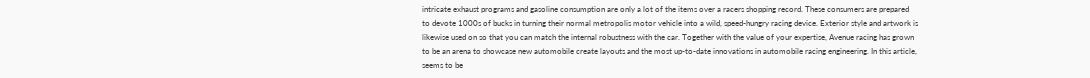intricate exhaust programs and gasoline consumption are only a lot of the items over a racers shopping record. These consumers are prepared to devote 1000s of bucks in turning their normal metropolis motor vehicle into a wild, speed-hungry racing device. Exterior style and artwork is likewise used on so that you can match the internal robustness with the car. Together with the value of your expertise, Avenue racing has grown to be an arena to showcase new automobile create layouts and the most up-to-date innovations in automobile racing engineering. In this article, seems to be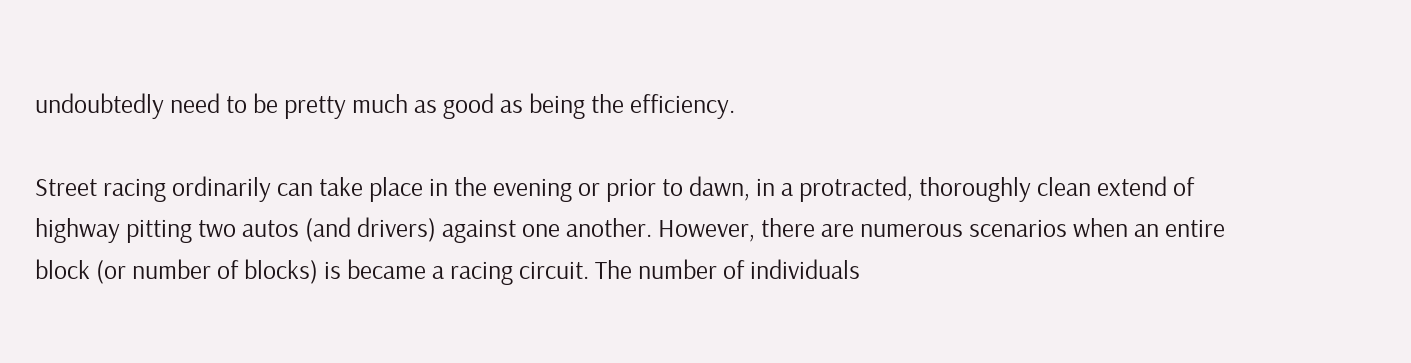undoubtedly need to be pretty much as good as being the efficiency.

Street racing ordinarily can take place in the evening or prior to dawn, in a protracted, thoroughly clean extend of highway pitting two autos (and drivers) against one another. However, there are numerous scenarios when an entire block (or number of blocks) is became a racing circuit. The number of individuals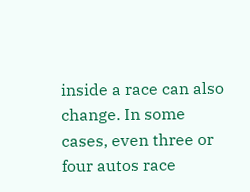inside a race can also change. In some cases, even three or four autos race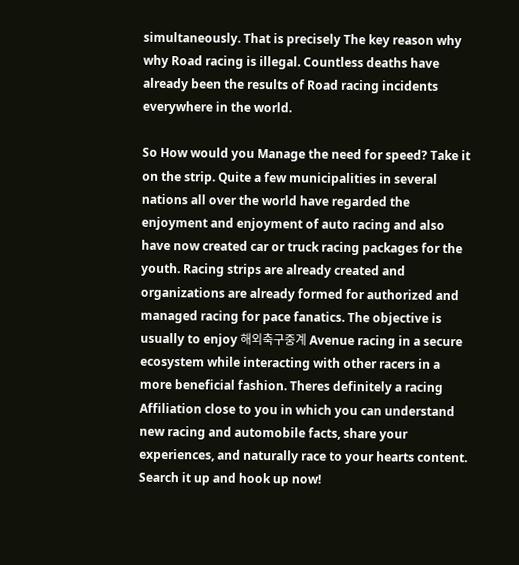simultaneously. That is precisely The key reason why why Road racing is illegal. Countless deaths have already been the results of Road racing incidents everywhere in the world.

So How would you Manage the need for speed? Take it on the strip. Quite a few municipalities in several nations all over the world have regarded the enjoyment and enjoyment of auto racing and also have now created car or truck racing packages for the youth. Racing strips are already created and organizations are already formed for authorized and managed racing for pace fanatics. The objective is usually to enjoy 해외축구중계 Avenue racing in a secure ecosystem while interacting with other racers in a more beneficial fashion. Theres definitely a racing Affiliation close to you in which you can understand new racing and automobile facts, share your experiences, and naturally race to your hearts content. Search it up and hook up now!